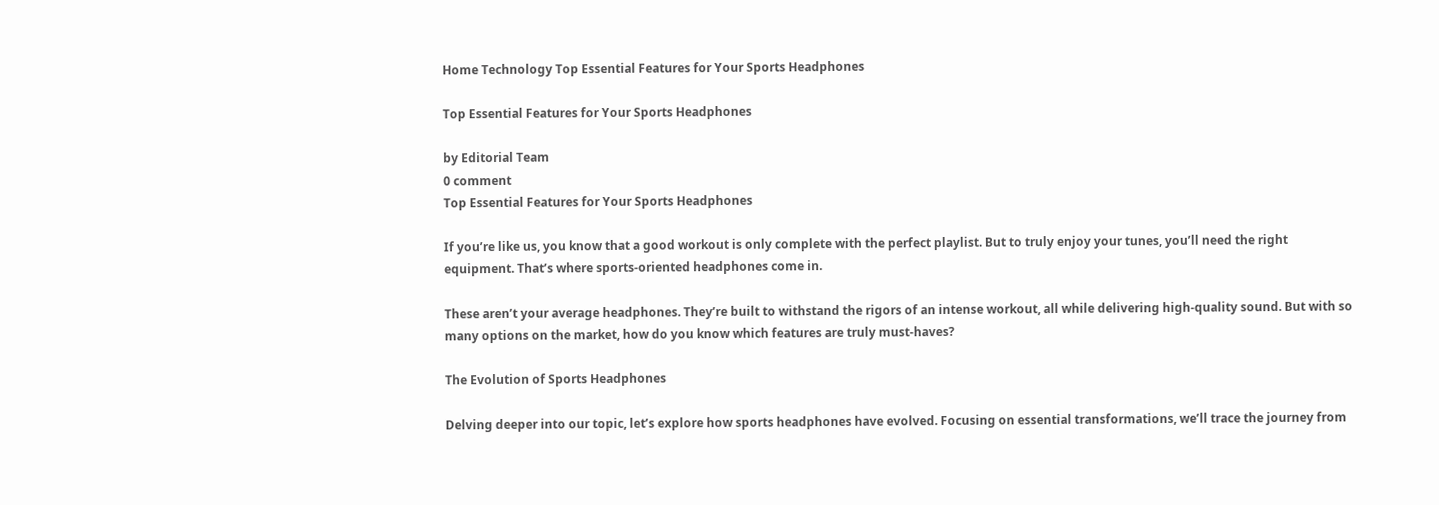Home Technology Top Essential Features for Your Sports Headphones

Top Essential Features for Your Sports Headphones

by Editorial Team
0 comment
Top Essential Features for Your Sports Headphones

If you’re like us, you know that a good workout is only complete with the perfect playlist. But to truly enjoy your tunes, you’ll need the right equipment. That’s where sports-oriented headphones come in.

These aren’t your average headphones. They’re built to withstand the rigors of an intense workout, all while delivering high-quality sound. But with so many options on the market, how do you know which features are truly must-haves?

The Evolution of Sports Headphones

Delving deeper into our topic, let’s explore how sports headphones have evolved. Focusing on essential transformations, we’ll trace the journey from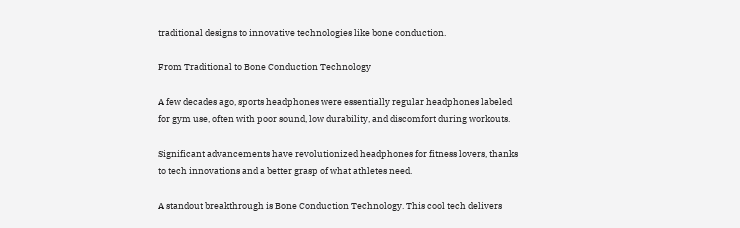traditional designs to innovative technologies like bone conduction.

From Traditional to Bone Conduction Technology

A few decades ago, sports headphones were essentially regular headphones labeled for gym use, often with poor sound, low durability, and discomfort during workouts.

Significant advancements have revolutionized headphones for fitness lovers, thanks to tech innovations and a better grasp of what athletes need.

A standout breakthrough is Bone Conduction Technology. This cool tech delivers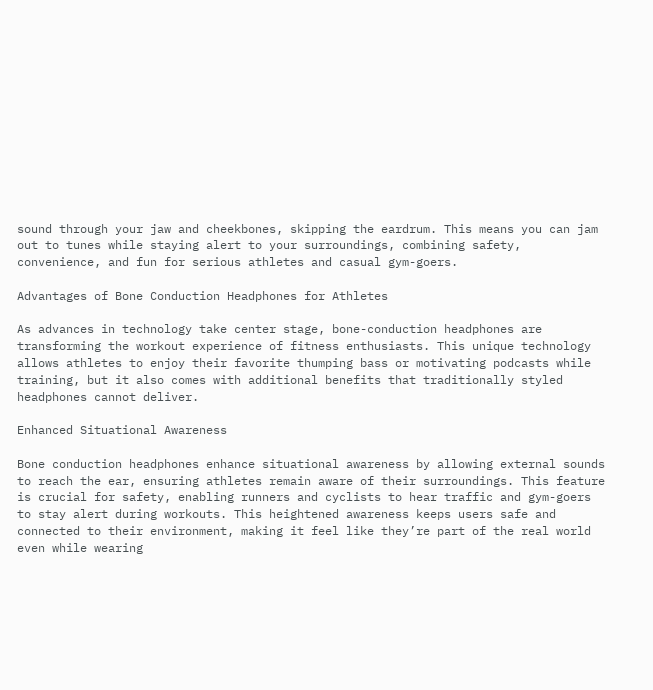sound through your jaw and cheekbones, skipping the eardrum. This means you can jam out to tunes while staying alert to your surroundings, combining safety, convenience, and fun for serious athletes and casual gym-goers.

Advantages of Bone Conduction Headphones for Athletes

As advances in technology take center stage, bone-conduction headphones are transforming the workout experience of fitness enthusiasts. This unique technology allows athletes to enjoy their favorite thumping bass or motivating podcasts while training, but it also comes with additional benefits that traditionally styled headphones cannot deliver.

Enhanced Situational Awareness

Bone conduction headphones enhance situational awareness by allowing external sounds to reach the ear, ensuring athletes remain aware of their surroundings. This feature is crucial for safety, enabling runners and cyclists to hear traffic and gym-goers to stay alert during workouts. This heightened awareness keeps users safe and connected to their environment, making it feel like they’re part of the real world even while wearing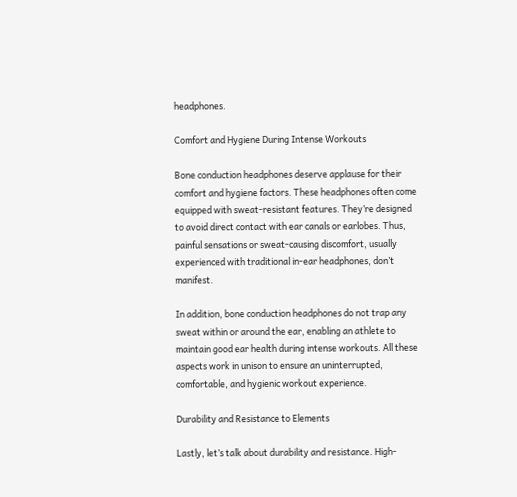headphones.

Comfort and Hygiene During Intense Workouts

Bone conduction headphones deserve applause for their comfort and hygiene factors. These headphones often come equipped with sweat-resistant features. They’re designed to avoid direct contact with ear canals or earlobes. Thus, painful sensations or sweat-causing discomfort, usually experienced with traditional in-ear headphones, don’t manifest.

In addition, bone conduction headphones do not trap any sweat within or around the ear, enabling an athlete to maintain good ear health during intense workouts. All these aspects work in unison to ensure an uninterrupted, comfortable, and hygienic workout experience.

Durability and Resistance to Elements

Lastly, let’s talk about durability and resistance. High-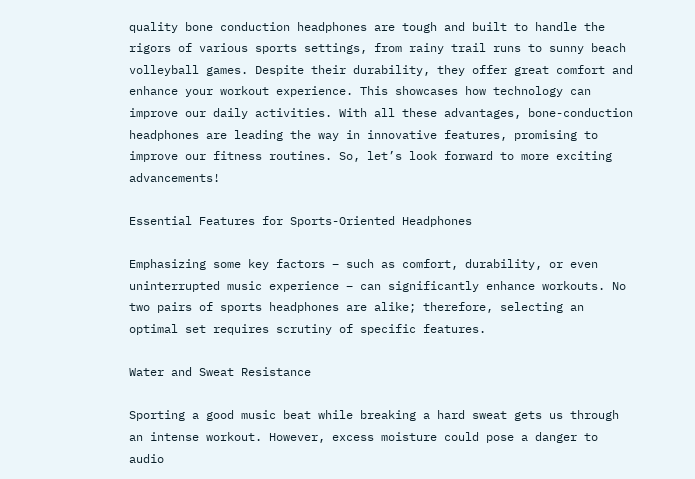quality bone conduction headphones are tough and built to handle the rigors of various sports settings, from rainy trail runs to sunny beach volleyball games. Despite their durability, they offer great comfort and enhance your workout experience. This showcases how technology can improve our daily activities. With all these advantages, bone-conduction headphones are leading the way in innovative features, promising to improve our fitness routines. So, let’s look forward to more exciting advancements!

Essential Features for Sports-Oriented Headphones

Emphasizing some key factors – such as comfort, durability, or even uninterrupted music experience – can significantly enhance workouts. No two pairs of sports headphones are alike; therefore, selecting an optimal set requires scrutiny of specific features.

Water and Sweat Resistance

Sporting a good music beat while breaking a hard sweat gets us through an intense workout. However, excess moisture could pose a danger to audio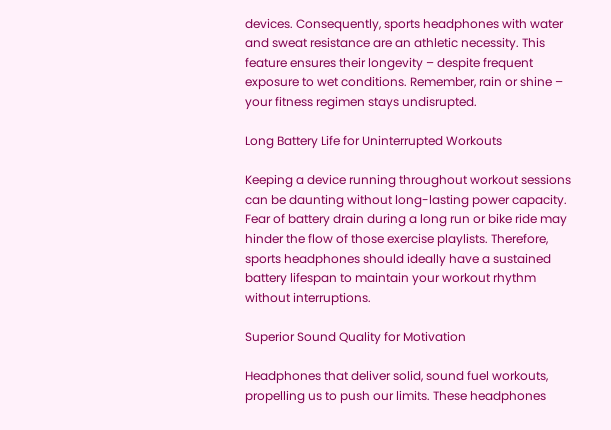devices. Consequently, sports headphones with water and sweat resistance are an athletic necessity. This feature ensures their longevity – despite frequent exposure to wet conditions. Remember, rain or shine – your fitness regimen stays undisrupted.

Long Battery Life for Uninterrupted Workouts

Keeping a device running throughout workout sessions can be daunting without long-lasting power capacity. Fear of battery drain during a long run or bike ride may hinder the flow of those exercise playlists. Therefore, sports headphones should ideally have a sustained battery lifespan to maintain your workout rhythm without interruptions.

Superior Sound Quality for Motivation

Headphones that deliver solid, sound fuel workouts, propelling us to push our limits. These headphones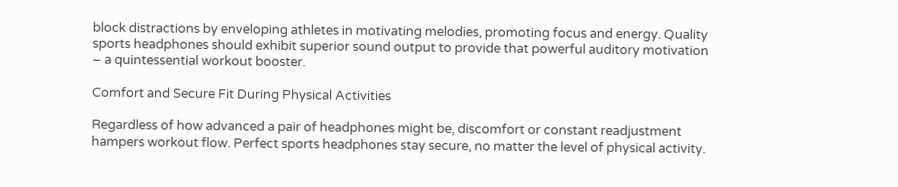block distractions by enveloping athletes in motivating melodies, promoting focus and energy. Quality sports headphones should exhibit superior sound output to provide that powerful auditory motivation – a quintessential workout booster.

Comfort and Secure Fit During Physical Activities

Regardless of how advanced a pair of headphones might be, discomfort or constant readjustment hampers workout flow. Perfect sports headphones stay secure, no matter the level of physical activity.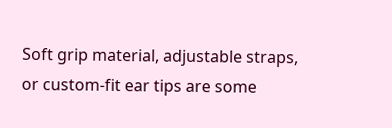Soft grip material, adjustable straps, or custom-fit ear tips are some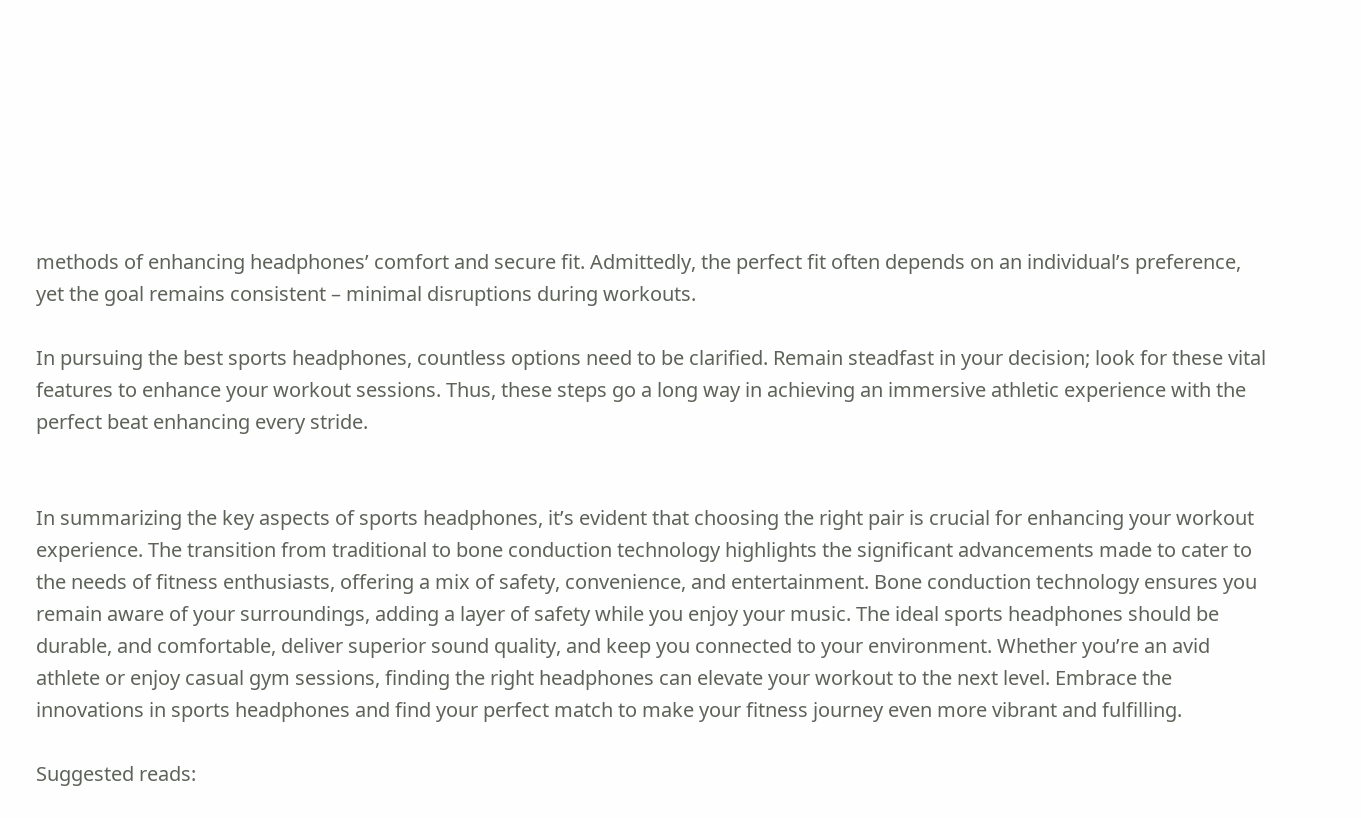methods of enhancing headphones’ comfort and secure fit. Admittedly, the perfect fit often depends on an individual’s preference, yet the goal remains consistent – minimal disruptions during workouts.

In pursuing the best sports headphones, countless options need to be clarified. Remain steadfast in your decision; look for these vital features to enhance your workout sessions. Thus, these steps go a long way in achieving an immersive athletic experience with the perfect beat enhancing every stride.


In summarizing the key aspects of sports headphones, it’s evident that choosing the right pair is crucial for enhancing your workout experience. The transition from traditional to bone conduction technology highlights the significant advancements made to cater to the needs of fitness enthusiasts, offering a mix of safety, convenience, and entertainment. Bone conduction technology ensures you remain aware of your surroundings, adding a layer of safety while you enjoy your music. The ideal sports headphones should be durable, and comfortable, deliver superior sound quality, and keep you connected to your environment. Whether you’re an avid athlete or enjoy casual gym sessions, finding the right headphones can elevate your workout to the next level. Embrace the innovations in sports headphones and find your perfect match to make your fitness journey even more vibrant and fulfilling.

Suggested reads: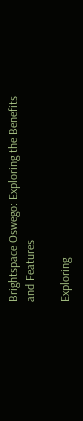Brightspace Oswego: Exploring the Benefits and Features

Exploring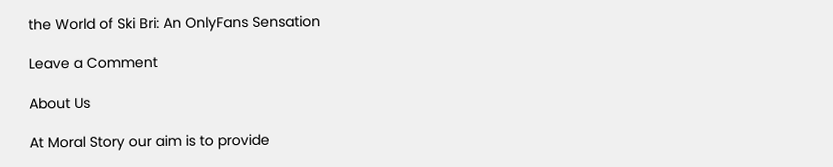the World of Ski Bri: An OnlyFans Sensation

Leave a Comment

About Us

At Moral Story our aim is to provide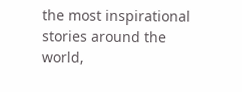the most inspirational stories around the world,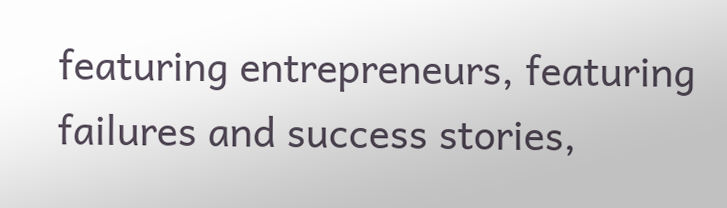featuring entrepreneurs, featuring failures and success stories,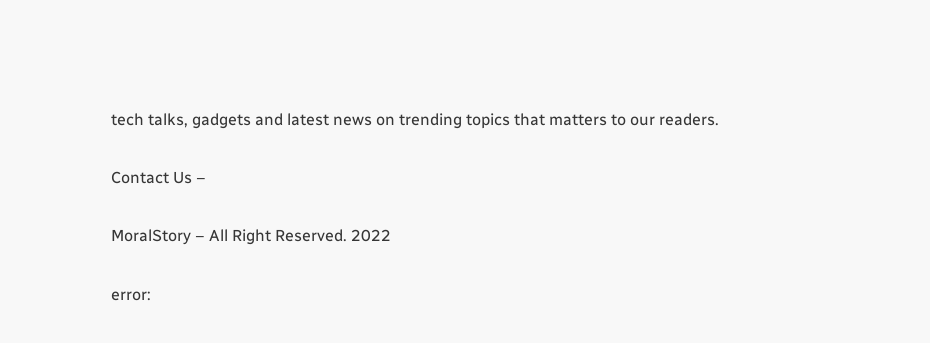tech talks, gadgets and latest news on trending topics that matters to our readers.

Contact Us –

MoralStory – All Right Reserved. 2022

error: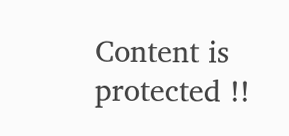Content is protected !!